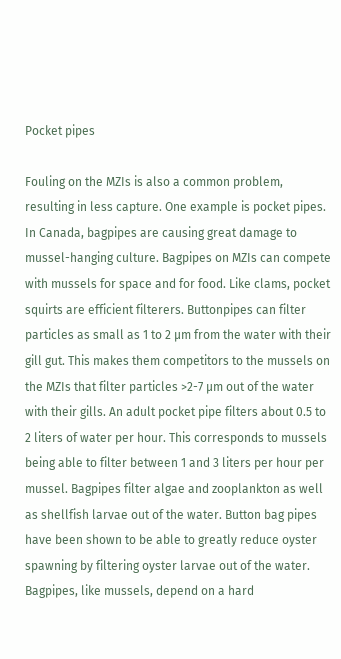Pocket pipes

Fouling on the MZIs is also a common problem, resulting in less capture. One example is pocket pipes. In Canada, bagpipes are causing great damage to mussel-hanging culture. Bagpipes on MZIs can compete with mussels for space and for food. Like clams, pocket squirts are efficient filterers. Buttonpipes can filter particles as small as 1 to 2 µm from the water with their gill gut. This makes them competitors to the mussels on the MZIs that filter particles >2-7 µm out of the water with their gills. An adult pocket pipe filters about 0.5 to 2 liters of water per hour. This corresponds to mussels being able to filter between 1 and 3 liters per hour per mussel. Bagpipes filter algae and zooplankton as well as shellfish larvae out of the water. Button bag pipes have been shown to be able to greatly reduce oyster spawning by filtering oyster larvae out of the water. Bagpipes, like mussels, depend on a hard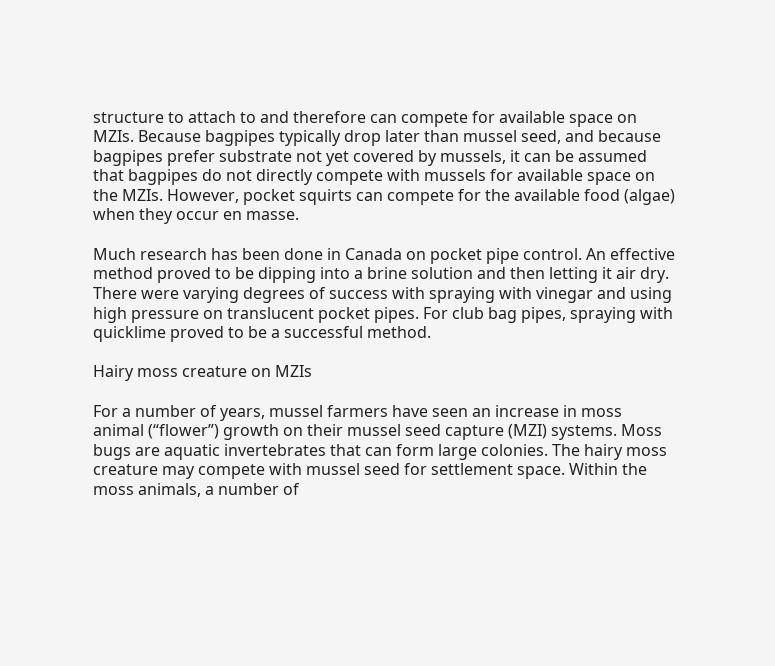structure to attach to and therefore can compete for available space on MZIs. Because bagpipes typically drop later than mussel seed, and because bagpipes prefer substrate not yet covered by mussels, it can be assumed that bagpipes do not directly compete with mussels for available space on the MZIs. However, pocket squirts can compete for the available food (algae) when they occur en masse.

Much research has been done in Canada on pocket pipe control. An effective method proved to be dipping into a brine solution and then letting it air dry. There were varying degrees of success with spraying with vinegar and using high pressure on translucent pocket pipes. For club bag pipes, spraying with quicklime proved to be a successful method.

Hairy moss creature on MZIs

For a number of years, mussel farmers have seen an increase in moss animal (“flower”) growth on their mussel seed capture (MZI) systems. Moss bugs are aquatic invertebrates that can form large colonies. The hairy moss creature may compete with mussel seed for settlement space. Within the moss animals, a number of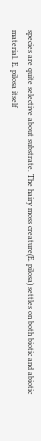species are quite selective about substrate. The hairy moss creature(E. pilosa) settles on both biotic and abiotic material. E. pilosa itself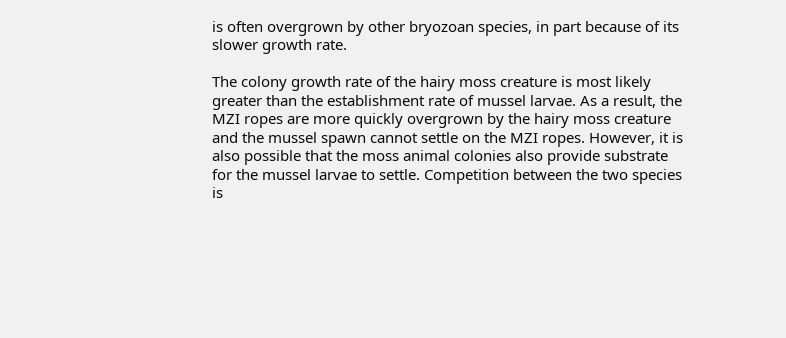is often overgrown by other bryozoan species, in part because of its slower growth rate.

The colony growth rate of the hairy moss creature is most likely greater than the establishment rate of mussel larvae. As a result, the MZI ropes are more quickly overgrown by the hairy moss creature and the mussel spawn cannot settle on the MZI ropes. However, it is also possible that the moss animal colonies also provide substrate for the mussel larvae to settle. Competition between the two species is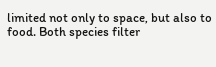limited not only to space, but also to food. Both species filter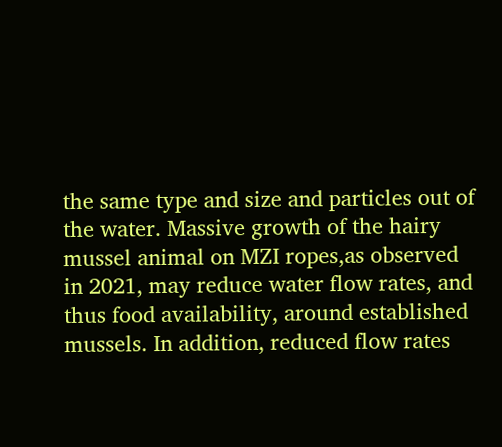the same type and size and particles out of the water. Massive growth of the hairy mussel animal on MZI ropes,as observed in 2021, may reduce water flow rates, and thus food availability, around established mussels. In addition, reduced flow rates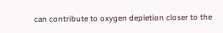can contribute to oxygen depletion closer to the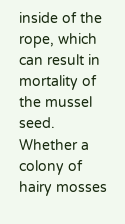inside of the rope, which can result in mortality of the mussel seed. Whether a colony of hairy mosses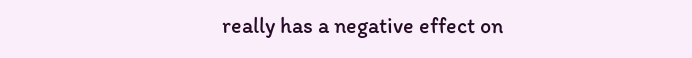really has a negative effect on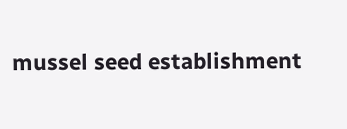mussel seed establishment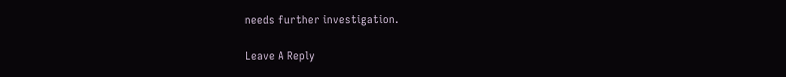needs further investigation.

Leave A Reply